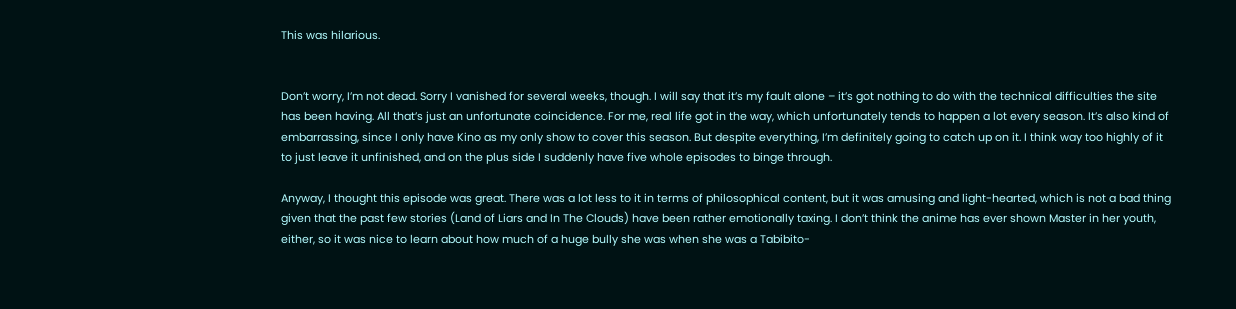This was hilarious.


Don’t worry, I’m not dead. Sorry I vanished for several weeks, though. I will say that it’s my fault alone – it’s got nothing to do with the technical difficulties the site has been having. All that’s just an unfortunate coincidence. For me, real life got in the way, which unfortunately tends to happen a lot every season. It’s also kind of embarrassing, since I only have Kino as my only show to cover this season. But despite everything, I’m definitely going to catch up on it. I think way too highly of it to just leave it unfinished, and on the plus side I suddenly have five whole episodes to binge through.

Anyway, I thought this episode was great. There was a lot less to it in terms of philosophical content, but it was amusing and light-hearted, which is not a bad thing given that the past few stories (Land of Liars and In The Clouds) have been rather emotionally taxing. I don’t think the anime has ever shown Master in her youth, either, so it was nice to learn about how much of a huge bully she was when she was a Tabibito-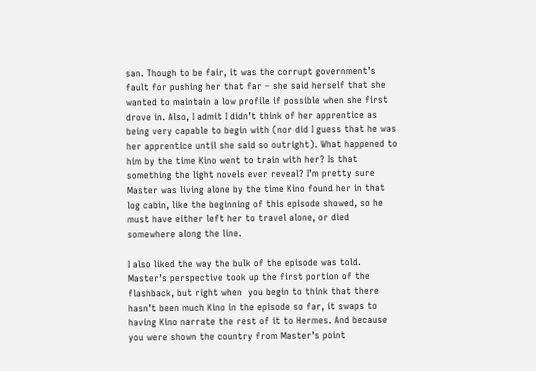san. Though to be fair, it was the corrupt government’s fault for pushing her that far – she said herself that she wanted to maintain a low profile if possible when she first drove in. Also, I admit I didn’t think of her apprentice as being very capable to begin with (nor did I guess that he was her apprentice until she said so outright). What happened to him by the time Kino went to train with her? Is that something the light novels ever reveal? I’m pretty sure Master was living alone by the time Kino found her in that log cabin, like the beginning of this episode showed, so he must have either left her to travel alone, or died somewhere along the line.

I also liked the way the bulk of the episode was told. Master’s perspective took up the first portion of the flashback, but right when  you begin to think that there hasn’t been much Kino in the episode so far, it swaps to having Kino narrate the rest of it to Hermes. And because you were shown the country from Master’s point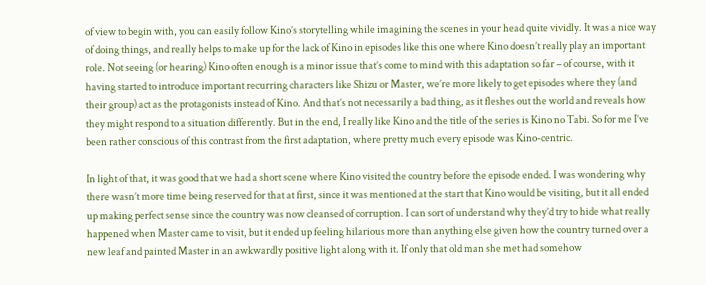of view to begin with, you can easily follow Kino’s storytelling while imagining the scenes in your head quite vividly. It was a nice way of doing things, and really helps to make up for the lack of Kino in episodes like this one where Kino doesn’t really play an important role. Not seeing (or hearing) Kino often enough is a minor issue that’s come to mind with this adaptation so far – of course, with it having started to introduce important recurring characters like Shizu or Master, we’re more likely to get episodes where they (and their group) act as the protagonists instead of Kino. And that’s not necessarily a bad thing, as it fleshes out the world and reveals how they might respond to a situation differently. But in the end, I really like Kino and the title of the series is Kino no Tabi. So for me I’ve been rather conscious of this contrast from the first adaptation, where pretty much every episode was Kino-centric.

In light of that, it was good that we had a short scene where Kino visited the country before the episode ended. I was wondering why there wasn’t more time being reserved for that at first, since it was mentioned at the start that Kino would be visiting, but it all ended up making perfect sense since the country was now cleansed of corruption. I can sort of understand why they’d try to hide what really happened when Master came to visit, but it ended up feeling hilarious more than anything else given how the country turned over a new leaf and painted Master in an awkwardly positive light along with it. If only that old man she met had somehow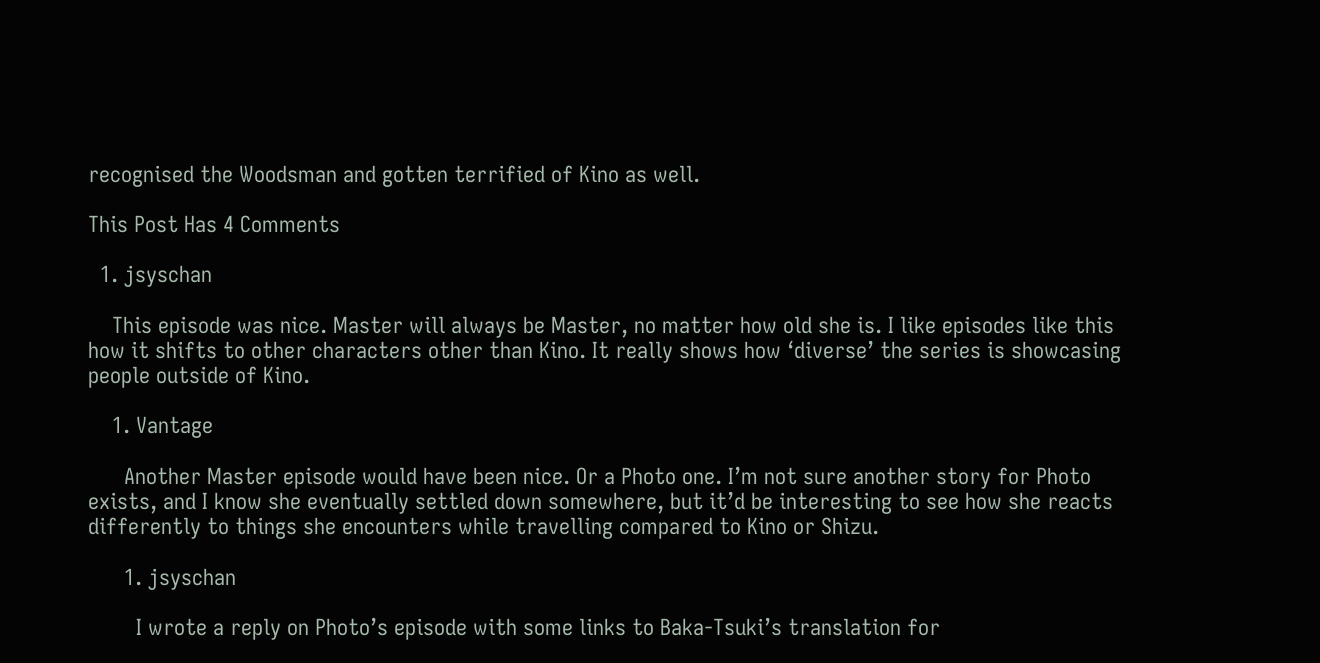recognised the Woodsman and gotten terrified of Kino as well.

This Post Has 4 Comments

  1. jsyschan

    This episode was nice. Master will always be Master, no matter how old she is. I like episodes like this how it shifts to other characters other than Kino. It really shows how ‘diverse’ the series is showcasing people outside of Kino.

    1. Vantage

      Another Master episode would have been nice. Or a Photo one. I’m not sure another story for Photo exists, and I know she eventually settled down somewhere, but it’d be interesting to see how she reacts differently to things she encounters while travelling compared to Kino or Shizu.

      1. jsyschan

        I wrote a reply on Photo’s episode with some links to Baka-Tsuki’s translation for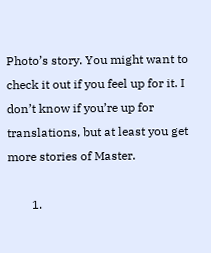Photo’s story. You might want to check it out if you feel up for it. I don’t know if you’re up for translations, but at least you get more stories of Master.

        1.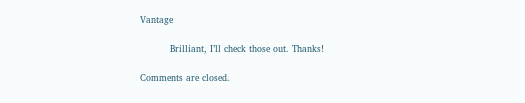Vantage

          Brilliant, I’ll check those out. Thanks!

Comments are closed.